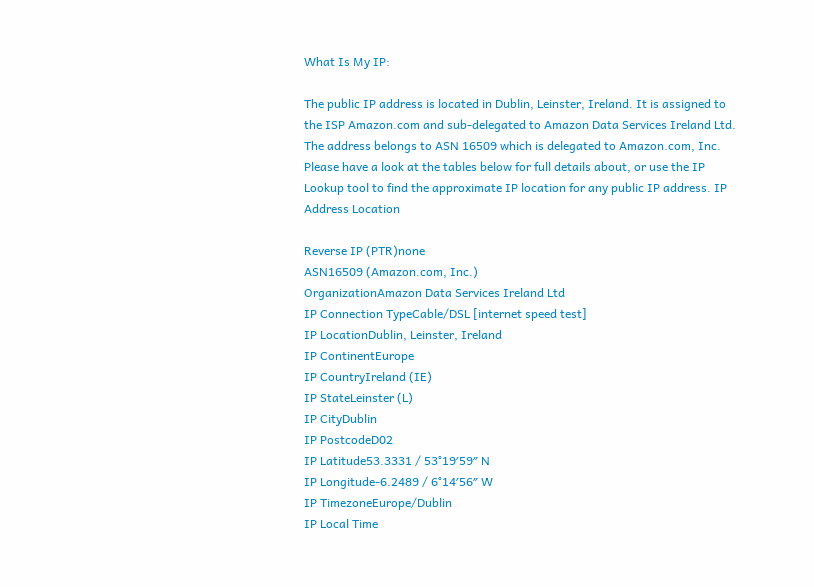What Is My IP:

The public IP address is located in Dublin, Leinster, Ireland. It is assigned to the ISP Amazon.com and sub-delegated to Amazon Data Services Ireland Ltd. The address belongs to ASN 16509 which is delegated to Amazon.com, Inc.
Please have a look at the tables below for full details about, or use the IP Lookup tool to find the approximate IP location for any public IP address. IP Address Location

Reverse IP (PTR)none
ASN16509 (Amazon.com, Inc.)
OrganizationAmazon Data Services Ireland Ltd
IP Connection TypeCable/DSL [internet speed test]
IP LocationDublin, Leinster, Ireland
IP ContinentEurope
IP CountryIreland (IE)
IP StateLeinster (L)
IP CityDublin
IP PostcodeD02
IP Latitude53.3331 / 53°19′59″ N
IP Longitude-6.2489 / 6°14′56″ W
IP TimezoneEurope/Dublin
IP Local Time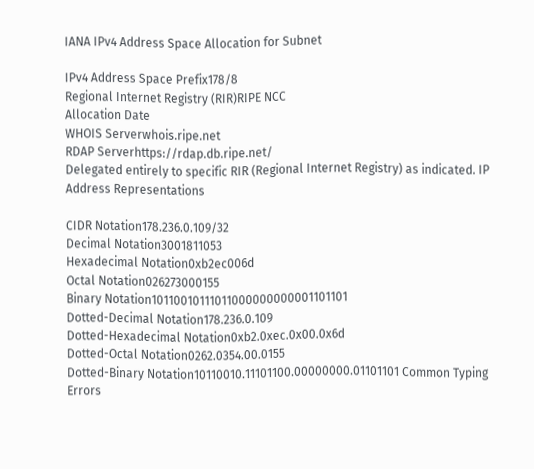IANA IPv4 Address Space Allocation for Subnet

IPv4 Address Space Prefix178/8
Regional Internet Registry (RIR)RIPE NCC
Allocation Date
WHOIS Serverwhois.ripe.net
RDAP Serverhttps://rdap.db.ripe.net/
Delegated entirely to specific RIR (Regional Internet Registry) as indicated. IP Address Representations

CIDR Notation178.236.0.109/32
Decimal Notation3001811053
Hexadecimal Notation0xb2ec006d
Octal Notation026273000155
Binary Notation10110010111011000000000001101101
Dotted-Decimal Notation178.236.0.109
Dotted-Hexadecimal Notation0xb2.0xec.0x00.0x6d
Dotted-Octal Notation0262.0354.00.0155
Dotted-Binary Notation10110010.11101100.00000000.01101101 Common Typing Errors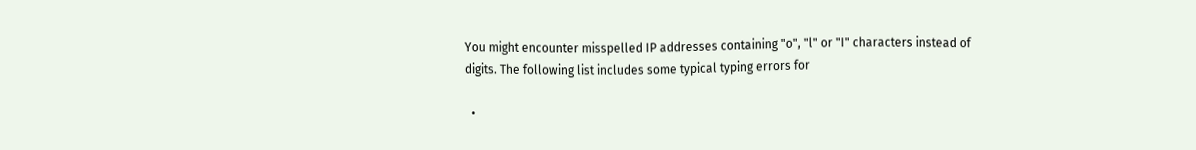You might encounter misspelled IP addresses containing "o", "l" or "I" characters instead of digits. The following list includes some typical typing errors for

  •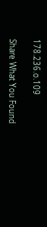178.236.o.109

Share What You Found